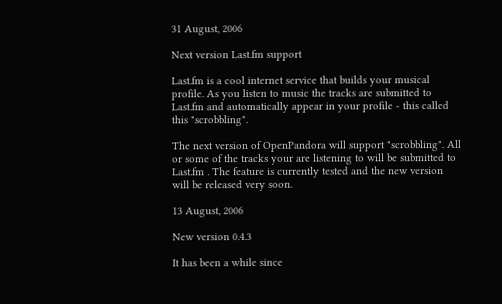31 August, 2006

Next version Last.fm support

Last.fm is a cool internet service that builds your musical profile. As you listen to music the tracks are submitted to Last.fm and automatically appear in your profile - this called this "scrobbling".

The next version of OpenPandora will support "scrobbling". All or some of the tracks your are listening to will be submitted to Last.fm . The feature is currently tested and the new version will be released very soon.

13 August, 2006

New version 0.4.3

It has been a while since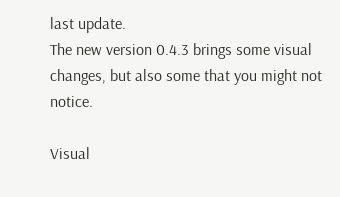last update.
The new version 0.4.3 brings some visual changes, but also some that you might not notice.

Visual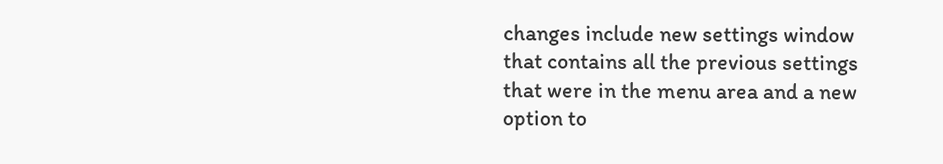changes include new settings window that contains all the previous settings that were in the menu area and a new option to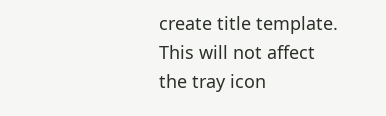create title template. This will not affect the tray icon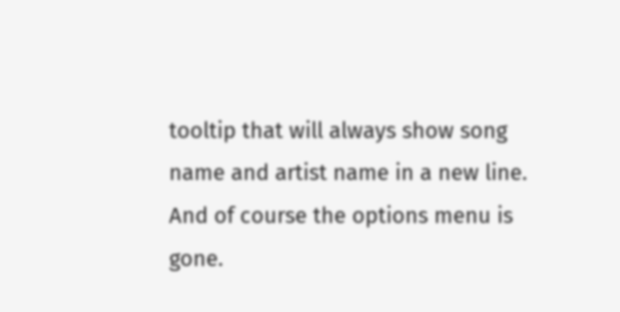tooltip that will always show song name and artist name in a new line. And of course the options menu is gone.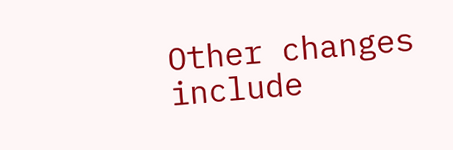Other changes include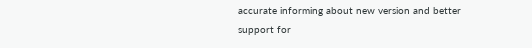accurate informing about new version and better support for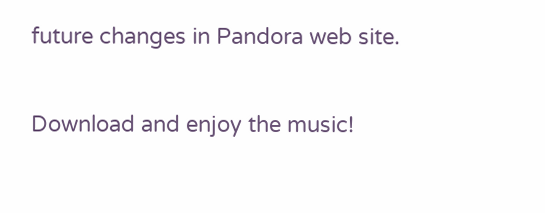future changes in Pandora web site.

Download and enjoy the music!